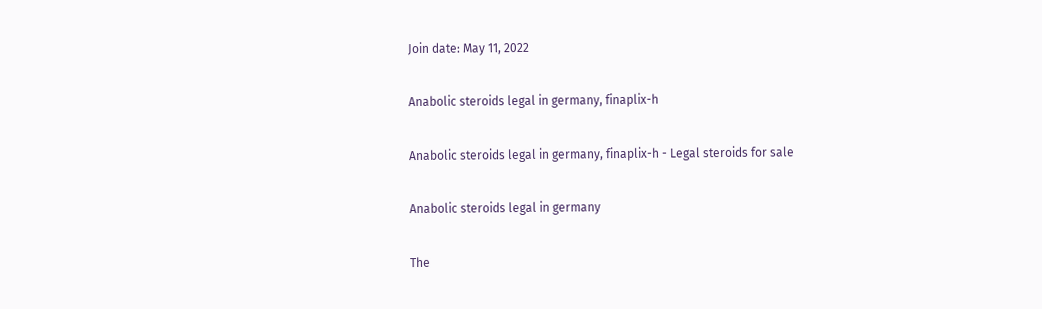Join date: May 11, 2022

Anabolic steroids legal in germany, finaplix-h

Anabolic steroids legal in germany, finaplix-h - Legal steroids for sale

Anabolic steroids legal in germany

The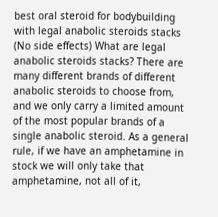best oral steroid for bodybuilding with legal anabolic steroids stacks (No side effects) What are legal anabolic steroids stacks? There are many different brands of different anabolic steroids to choose from, and we only carry a limited amount of the most popular brands of a single anabolic steroid. As a general rule, if we have an amphetamine in stock we will only take that amphetamine, not all of it,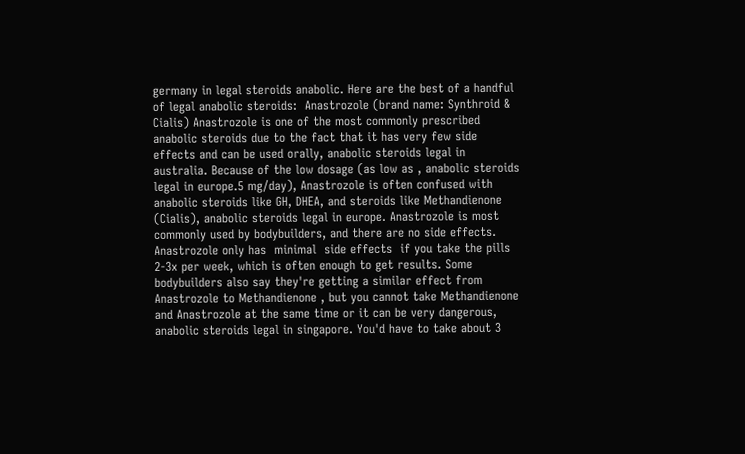germany in legal steroids anabolic. Here are the best of a handful of legal anabolic steroids:  Anastrozole (brand name: Synthroid & Cialis) Anastrozole is one of the most commonly prescribed anabolic steroids due to the fact that it has very few side effects and can be used orally, anabolic steroids legal in australia. Because of the low dosage (as low as , anabolic steroids legal in europe.5 mg/day), Anastrozole is often confused with anabolic steroids like GH, DHEA, and steroids like Methandienone (Cialis), anabolic steroids legal in europe. Anastrozole is most commonly used by bodybuilders, and there are no side effects. Anastrozole only has  minimal  side effects  if you take the pills 2-3x per week, which is often enough to get results. Some bodybuilders also say they're getting a similar effect from Anastrozole to Methandienone , but you cannot take Methandienone and Anastrozole at the same time or it can be very dangerous, anabolic steroids legal in singapore. You'd have to take about 3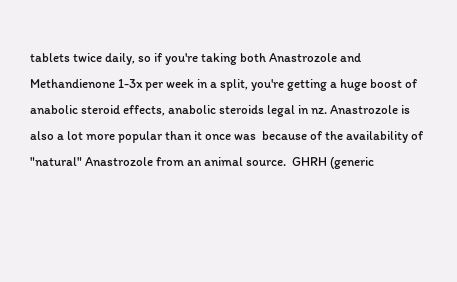tablets twice daily, so if you're taking both Anastrozole and Methandienone 1-3x per week in a split, you're getting a huge boost of anabolic steroid effects, anabolic steroids legal in nz. Anastrozole is also a lot more popular than it once was  because of the availability of "natural" Anastrozole from an animal source.  GHRH (generic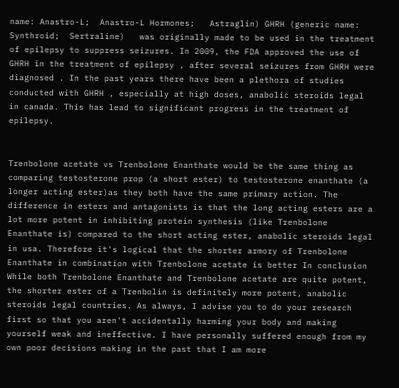name: Anastro-L;  Anastro-L Hormones;   Astraglin) GHRH (generic name: Synthroid;  Sertraline)   was originally made to be used in the treatment of epilepsy to suppress seizures. In 2009, the FDA approved the use of GHRH in the treatment of epilepsy , after several seizures from GHRH were diagnosed . In the past years there have been a plethora of studies conducted with GHRH , especially at high doses, anabolic steroids legal in canada. This has lead to significant progress in the treatment of epilepsy.


Trenbolone acetate vs Trenbolone Enanthate would be the same thing as comparing testosterone prop (a short ester) to testosterone enanthate (a longer acting ester)as they both have the same primary action. The difference in esters and antagonists is that the long acting esters are a lot more potent in inhibiting protein synthesis (like Trenbolone Enanthate is) compared to the short acting ester, anabolic steroids legal in usa. Therefore it's logical that the shorter armory of Trenbolone Enanthate in combination with Trenbolone acetate is better In conclusion While both Trenbolone Enanthate and Trenbolone acetate are quite potent, the shorter ester of a Trenbolin is definitely more potent, anabolic steroids legal countries. As always, I advise you to do your research first so that you aren't accidentally harming your body and making yourself weak and ineffective. I have personally suffered enough from my own poor decisions making in the past that I am more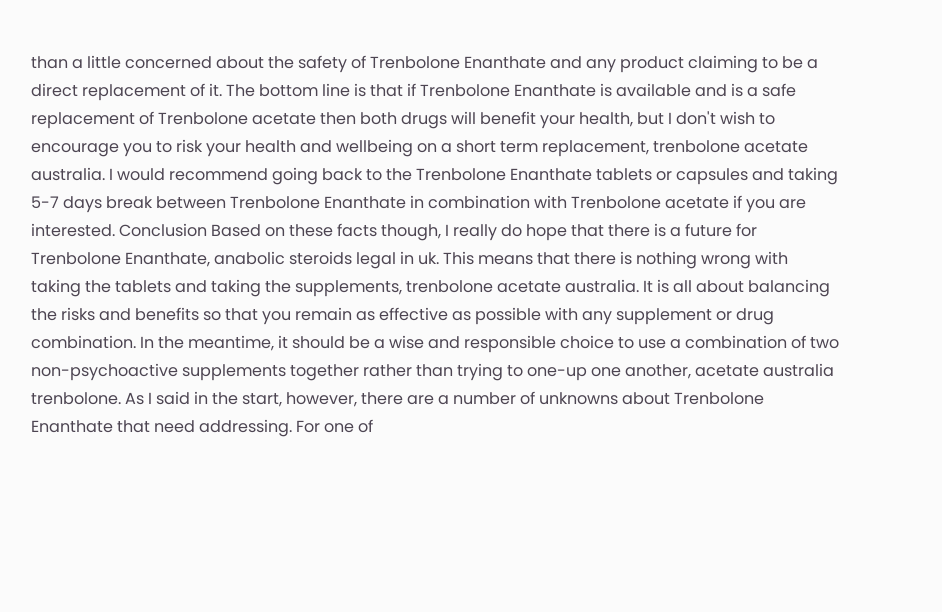than a little concerned about the safety of Trenbolone Enanthate and any product claiming to be a direct replacement of it. The bottom line is that if Trenbolone Enanthate is available and is a safe replacement of Trenbolone acetate then both drugs will benefit your health, but I don't wish to encourage you to risk your health and wellbeing on a short term replacement, trenbolone acetate australia. I would recommend going back to the Trenbolone Enanthate tablets or capsules and taking 5-7 days break between Trenbolone Enanthate in combination with Trenbolone acetate if you are interested. Conclusion Based on these facts though, I really do hope that there is a future for Trenbolone Enanthate, anabolic steroids legal in uk. This means that there is nothing wrong with taking the tablets and taking the supplements, trenbolone acetate australia. It is all about balancing the risks and benefits so that you remain as effective as possible with any supplement or drug combination. In the meantime, it should be a wise and responsible choice to use a combination of two non-psychoactive supplements together rather than trying to one-up one another, acetate australia trenbolone. As I said in the start, however, there are a number of unknowns about Trenbolone Enanthate that need addressing. For one of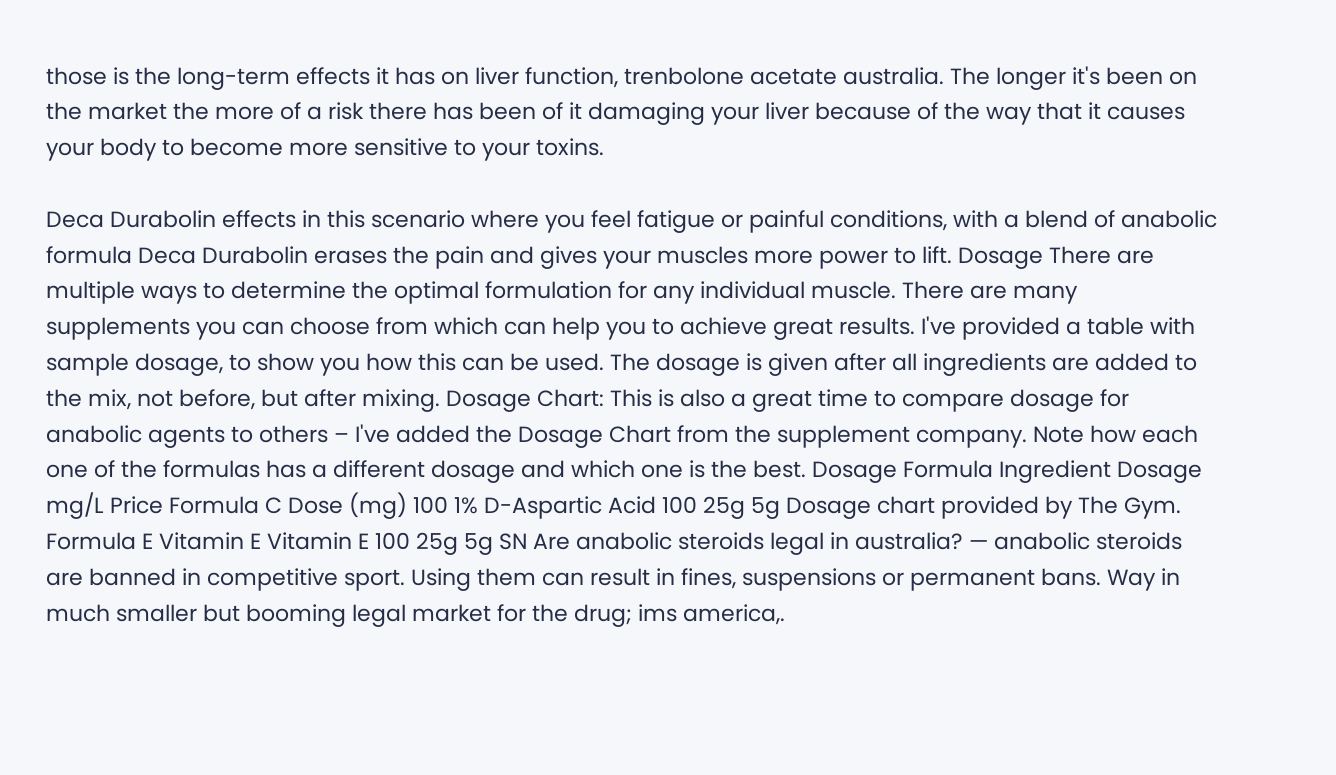those is the long-term effects it has on liver function, trenbolone acetate australia. The longer it's been on the market the more of a risk there has been of it damaging your liver because of the way that it causes your body to become more sensitive to your toxins.

Deca Durabolin effects in this scenario where you feel fatigue or painful conditions, with a blend of anabolic formula Deca Durabolin erases the pain and gives your muscles more power to lift. Dosage There are multiple ways to determine the optimal formulation for any individual muscle. There are many supplements you can choose from which can help you to achieve great results. I've provided a table with sample dosage, to show you how this can be used. The dosage is given after all ingredients are added to the mix, not before, but after mixing. Dosage Chart: This is also a great time to compare dosage for anabolic agents to others – I've added the Dosage Chart from the supplement company. Note how each one of the formulas has a different dosage and which one is the best. Dosage Formula Ingredient Dosage mg/L Price Formula C Dose (mg) 100 1% D-Aspartic Acid 100 25g 5g Dosage chart provided by The Gym. Formula E Vitamin E Vitamin E 100 25g 5g SN Are anabolic steroids legal in australia? — anabolic steroids are banned in competitive sport. Using them can result in fines, suspensions or permanent bans. Way in much smaller but booming legal market for the drug; ims america,.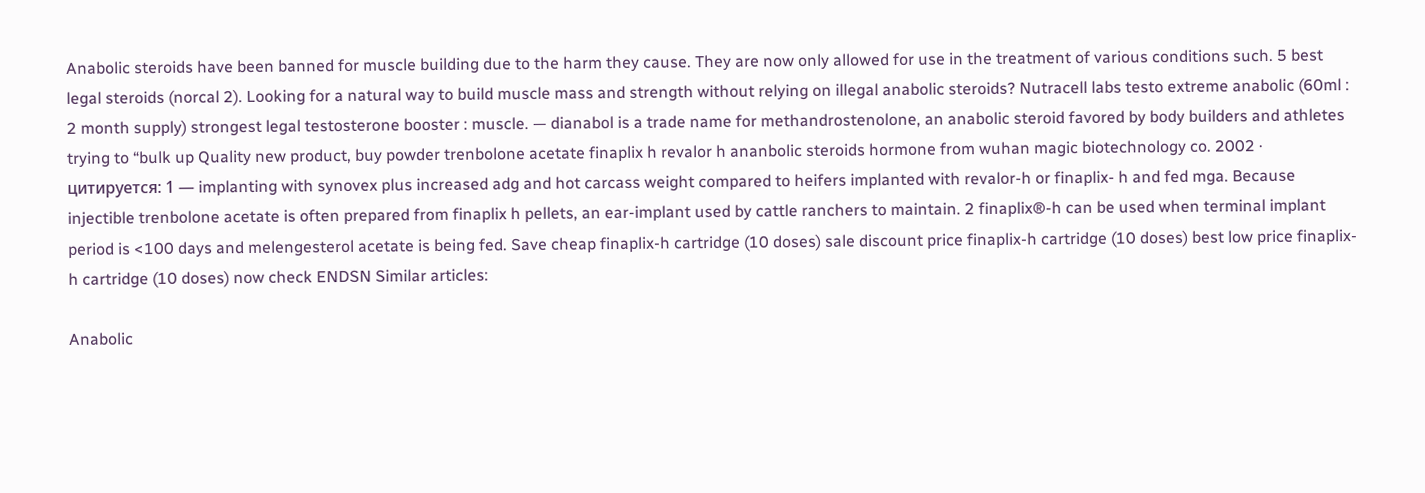Anabolic steroids have been banned for muscle building due to the harm they cause. They are now only allowed for use in the treatment of various conditions such. 5 best legal steroids (norcal 2). Looking for a natural way to build muscle mass and strength without relying on illegal anabolic steroids? Nutracell labs testo extreme anabolic (60ml : 2 month supply) strongest legal testosterone booster : muscle. — dianabol is a trade name for methandrostenolone, an anabolic steroid favored by body builders and athletes trying to “bulk up Quality new product, buy powder trenbolone acetate finaplix h revalor h ananbolic steroids hormone from wuhan magic biotechnology co. 2002 · цитируется: 1 — implanting with synovex plus increased adg and hot carcass weight compared to heifers implanted with revalor-h or finaplix- h and fed mga. Because injectible trenbolone acetate is often prepared from finaplix h pellets, an ear-implant used by cattle ranchers to maintain. 2 finaplix®-h can be used when terminal implant period is <100 days and melengesterol acetate is being fed. Save cheap finaplix-h cartridge (10 doses) sale discount price finaplix-h cartridge (10 doses) best low price finaplix-h cartridge (10 doses) now check ENDSN Similar articles:

Anabolic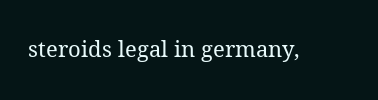steroids legal in germany,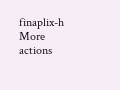finaplix-h
More actions